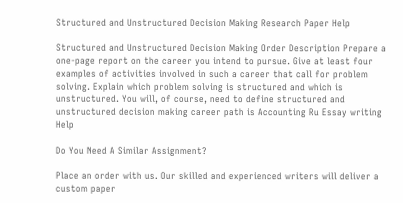Structured and Unstructured Decision Making Research Paper Help

Structured and Unstructured Decision Making Order Description Prepare a one-page report on the career you intend to pursue. Give at least four examples of activities involved in such a career that call for problem solving. Explain which problem solving is structured and which is unstructured. You will, of course, need to define structured and unstructured decision making career path is Accounting Ru Essay writing Help

Do You Need A Similar Assignment?

Place an order with us. Our skilled and experienced writers will deliver a custom paper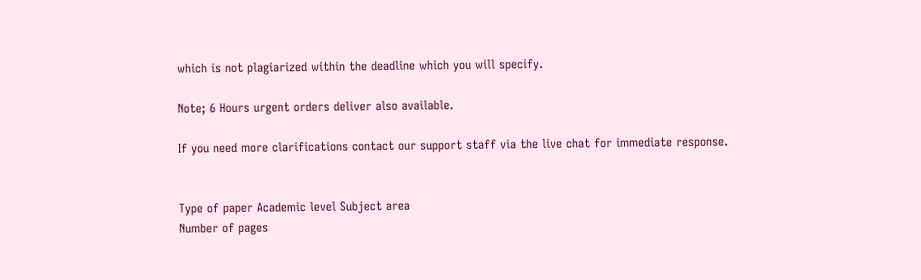which is not plagiarized within the deadline which you will specify.

Note; 6 Hours urgent orders deliver also available.

If you need more clarifications contact our support staff via the live chat for immediate response.


Type of paper Academic level Subject area
Number of pages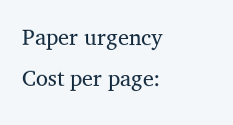Paper urgency Cost per page: